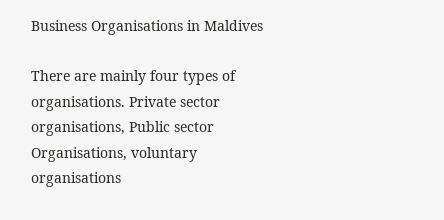Business Organisations in Maldives

There are mainly four types of organisations. Private sector organisations, Public sector Organisations, voluntary organisations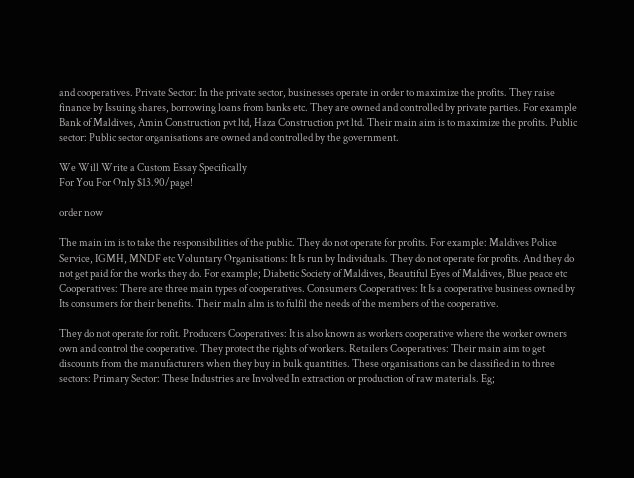and cooperatives. Private Sector: In the private sector, businesses operate in order to maximize the profits. They raise finance by Issuing shares, borrowing loans from banks etc. They are owned and controlled by private parties. For example Bank of Maldives, Amin Construction pvt ltd, Haza Construction pvt ltd. Their main aim is to maximize the profits. Public sector: Public sector organisations are owned and controlled by the government.

We Will Write a Custom Essay Specifically
For You For Only $13.90/page!

order now

The main im is to take the responsibilities of the public. They do not operate for profits. For example: Maldives Police Service, IGMH, MNDF etc Voluntary Organisations: It Is run by Individuals. They do not operate for profits. And they do not get paid for the works they do. For example; Diabetic Society of Maldives, Beautiful Eyes of Maldives, Blue peace etc Cooperatives: There are three main types of cooperatives. Consumers Cooperatives: It Is a cooperative business owned by Its consumers for their benefits. Their maln alm is to fulfil the needs of the members of the cooperative.

They do not operate for rofit. Producers Cooperatives: It is also known as workers cooperative where the worker owners own and control the cooperative. They protect the rights of workers. Retailers Cooperatives: Their main aim to get discounts from the manufacturers when they buy in bulk quantities. These organisations can be classified in to three sectors: Primary Sector: These Industries are Involved In extraction or production of raw materials. Eg;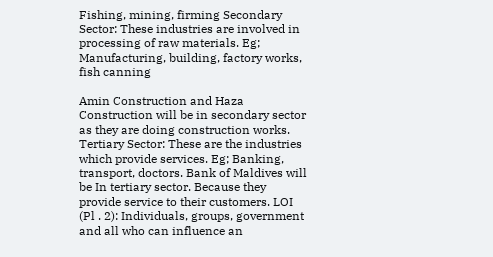Fishing, mining, firming Secondary Sector: These industries are involved in processing of raw materials. Eg; Manufacturing, building, factory works, fish canning

Amin Construction and Haza Construction will be in secondary sector as they are doing construction works. Tertiary Sector: These are the industries which provide services. Eg; Banking, transport, doctors. Bank of Maldives will be In tertiary sector. Because they provide service to their customers. LOI (Pl . 2): Individuals, groups, government and all who can influence an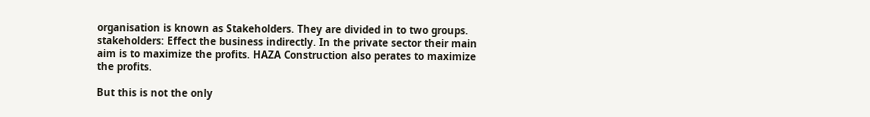organisation is known as Stakeholders. They are divided in to two groups. stakeholders: Effect the business indirectly. In the private sector their main aim is to maximize the profits. HAZA Construction also perates to maximize the profits.

But this is not the only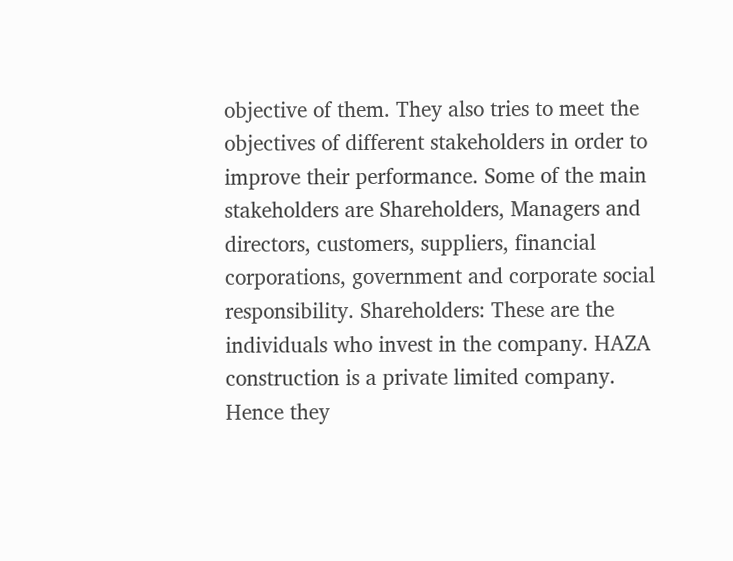objective of them. They also tries to meet the objectives of different stakeholders in order to improve their performance. Some of the main stakeholders are Shareholders, Managers and directors, customers, suppliers, financial corporations, government and corporate social responsibility. Shareholders: These are the individuals who invest in the company. HAZA construction is a private limited company. Hence they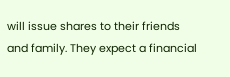will issue shares to their friends and family. They expect a financial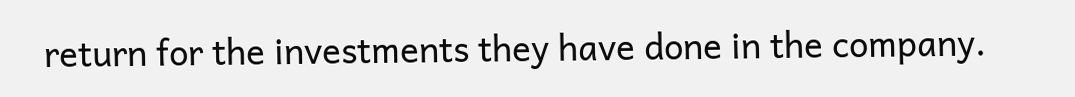return for the investments they have done in the company.